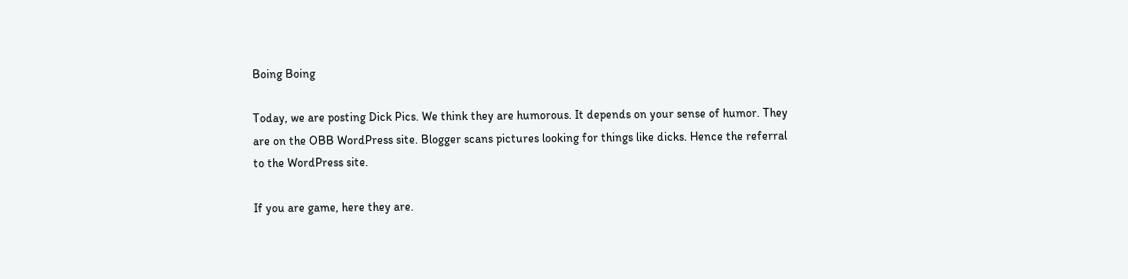Boing Boing

Today, we are posting Dick Pics. We think they are humorous. It depends on your sense of humor. They are on the OBB WordPress site. Blogger scans pictures looking for things like dicks. Hence the referral to the WordPress site.

If you are game, here they are.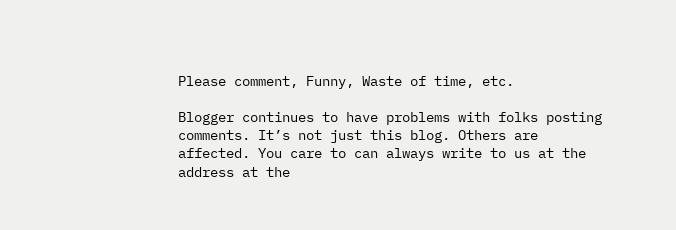Please comment, Funny, Waste of time, etc.

Blogger continues to have problems with folks posting comments. It’s not just this blog. Others are affected. You care to can always write to us at the address at the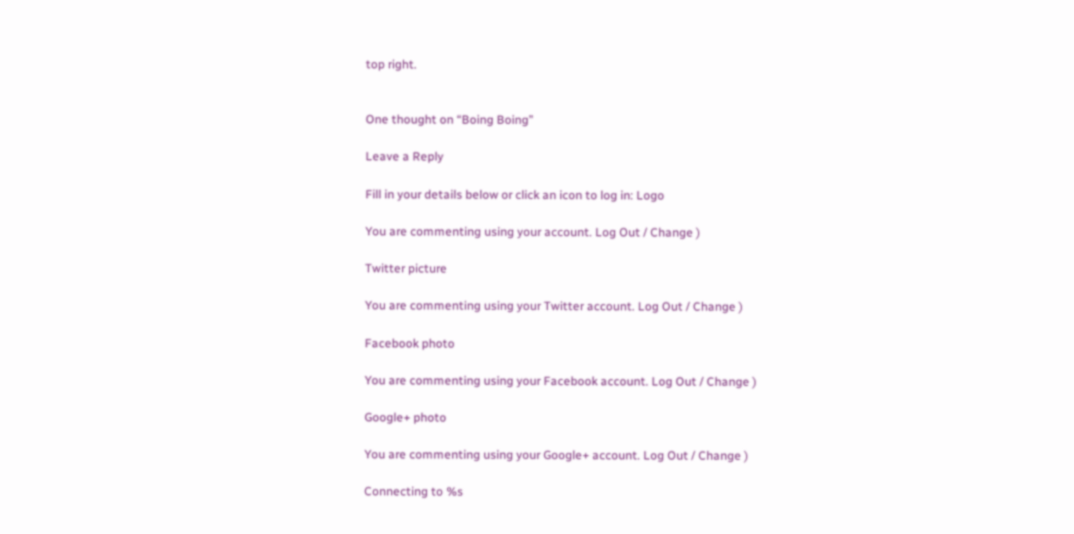top right.


One thought on “Boing Boing”

Leave a Reply

Fill in your details below or click an icon to log in: Logo

You are commenting using your account. Log Out / Change )

Twitter picture

You are commenting using your Twitter account. Log Out / Change )

Facebook photo

You are commenting using your Facebook account. Log Out / Change )

Google+ photo

You are commenting using your Google+ account. Log Out / Change )

Connecting to %s